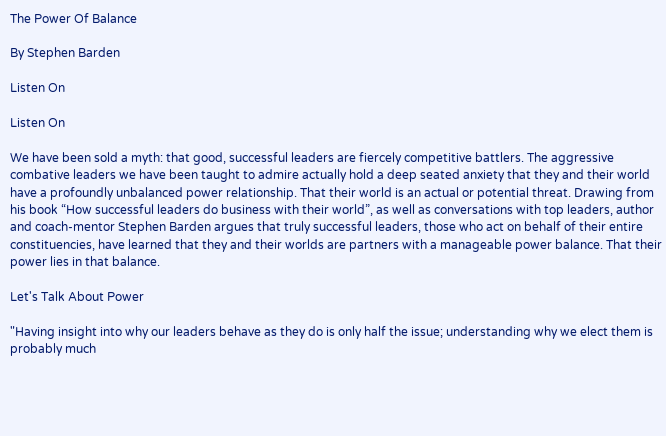The Power Of Balance

By Stephen Barden

Listen On

Listen On

We have been sold a myth: that good, successful leaders are fiercely competitive battlers. The aggressive combative leaders we have been taught to admire actually hold a deep seated anxiety that they and their world have a profoundly unbalanced power relationship. That their world is an actual or potential threat. Drawing from his book “How successful leaders do business with their world”, as well as conversations with top leaders, author and coach-mentor Stephen Barden argues that truly successful leaders, those who act on behalf of their entire constituencies, have learned that they and their worlds are partners with a manageable power balance. That their power lies in that balance.

Let's Talk About Power

"Having insight into why our leaders behave as they do is only half the issue; understanding why we elect them is probably much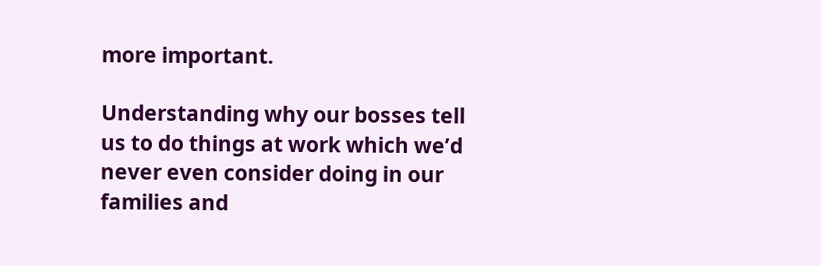more important.

Understanding why our bosses tell us to do things at work which we’d never even consider doing in our families and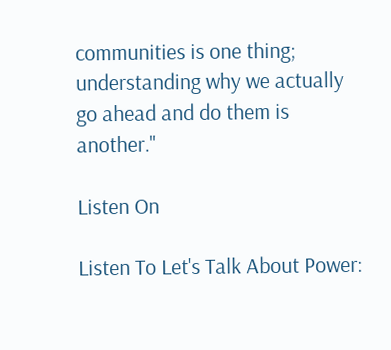communities is one thing; understanding why we actually go ahead and do them is another."

Listen On

Listen To Let's Talk About Power: